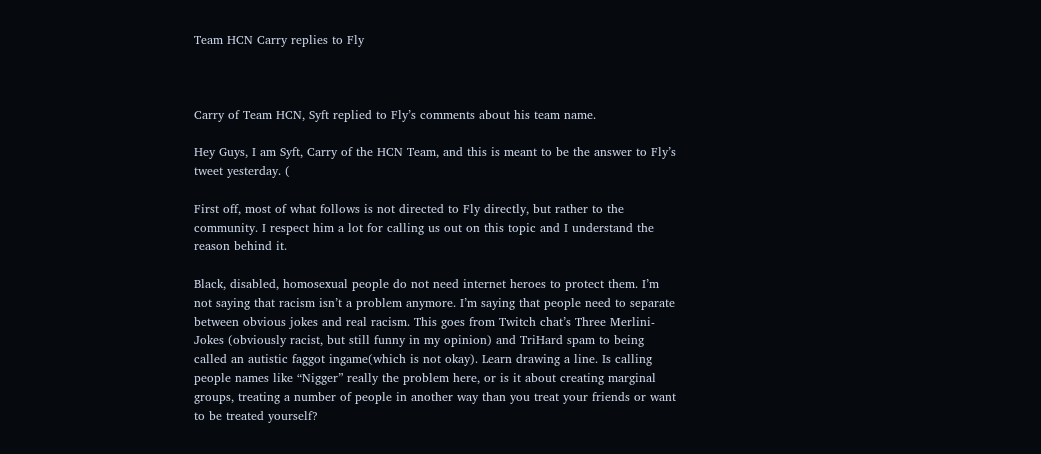Team HCN Carry replies to Fly



Carry of Team HCN, Syft replied to Fly’s comments about his team name.

Hey Guys, I am Syft, Carry of the HCN Team, and this is meant to be the answer to Fly’s tweet yesterday. (

First off, most of what follows is not directed to Fly directly, but rather to the community. I respect him a lot for calling us out on this topic and I understand the reason behind it.

Black, disabled, homosexual people do not need internet heroes to protect them. I’m not saying that racism isn’t a problem anymore. I’m saying that people need to separate between obvious jokes and real racism. This goes from Twitch chat’s Three Merlini-Jokes (obviously racist, but still funny in my opinion) and TriHard spam to being called an autistic faggot ingame(which is not okay). Learn drawing a line. Is calling people names like “Nigger” really the problem here, or is it about creating marginal groups, treating a number of people in another way than you treat your friends or want to be treated yourself?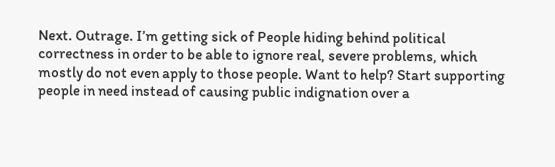Next. Outrage. I’m getting sick of People hiding behind political correctness in order to be able to ignore real, severe problems, which mostly do not even apply to those people. Want to help? Start supporting people in need instead of causing public indignation over a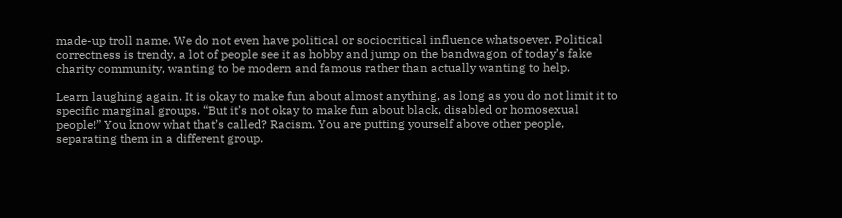made-up troll name. We do not even have political or sociocritical influence whatsoever. Political correctness is trendy, a lot of people see it as hobby and jump on the bandwagon of today’s fake charity community, wanting to be modern and famous rather than actually wanting to help.

Learn laughing again. It is okay to make fun about almost anything, as long as you do not limit it to specific marginal groups. “But it’s not okay to make fun about black, disabled or homosexual people!” You know what that’s called? Racism. You are putting yourself above other people, separating them in a different group.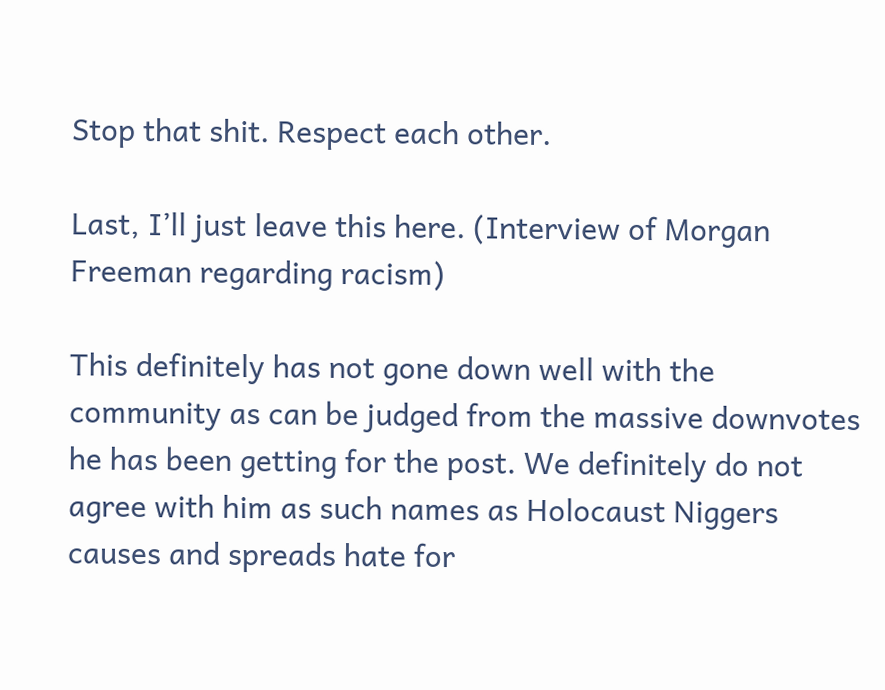Stop that shit. Respect each other.

Last, I’ll just leave this here. (Interview of Morgan Freeman regarding racism)

This definitely has not gone down well with the community as can be judged from the massive downvotes he has been getting for the post. We definitely do not agree with him as such names as Holocaust Niggers causes and spreads hate for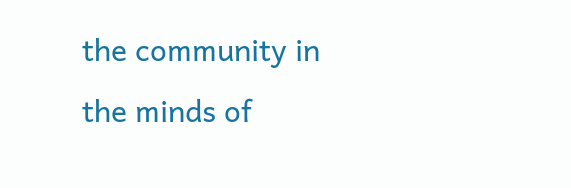the community in the minds of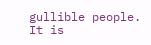gullible people. It is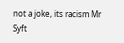not a joke, its racism Mr Syft